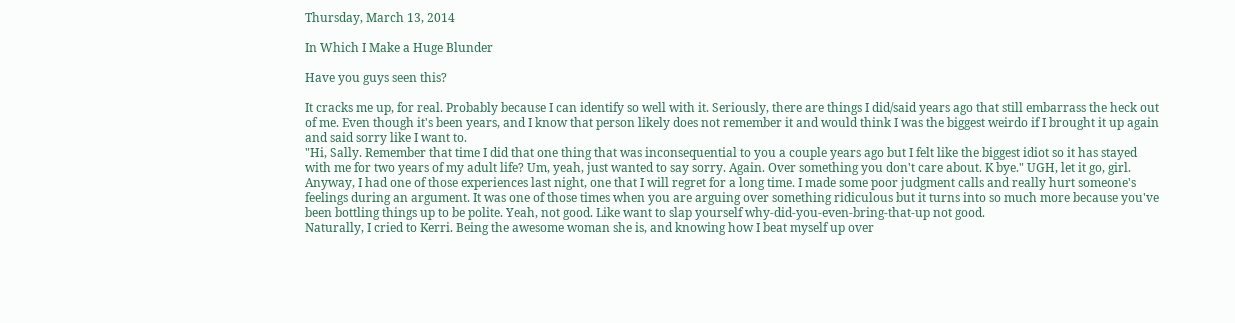Thursday, March 13, 2014

In Which I Make a Huge Blunder

Have you guys seen this?

It cracks me up, for real. Probably because I can identify so well with it. Seriously, there are things I did/said years ago that still embarrass the heck out of me. Even though it's been years, and I know that person likely does not remember it and would think I was the biggest weirdo if I brought it up again and said sorry like I want to.
"Hi, Sally. Remember that time I did that one thing that was inconsequential to you a couple years ago but I felt like the biggest idiot so it has stayed with me for two years of my adult life? Um, yeah, just wanted to say sorry. Again. Over something you don't care about. K bye." UGH, let it go, girl.
Anyway, I had one of those experiences last night, one that I will regret for a long time. I made some poor judgment calls and really hurt someone's feelings during an argument. It was one of those times when you are arguing over something ridiculous but it turns into so much more because you've been bottling things up to be polite. Yeah, not good. Like want to slap yourself why-did-you-even-bring-that-up not good.
Naturally, I cried to Kerri. Being the awesome woman she is, and knowing how I beat myself up over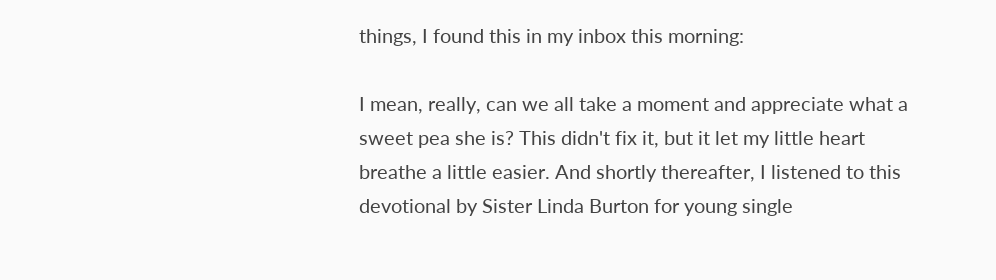things, I found this in my inbox this morning:

I mean, really, can we all take a moment and appreciate what a sweet pea she is? This didn't fix it, but it let my little heart breathe a little easier. And shortly thereafter, I listened to this  devotional by Sister Linda Burton for young single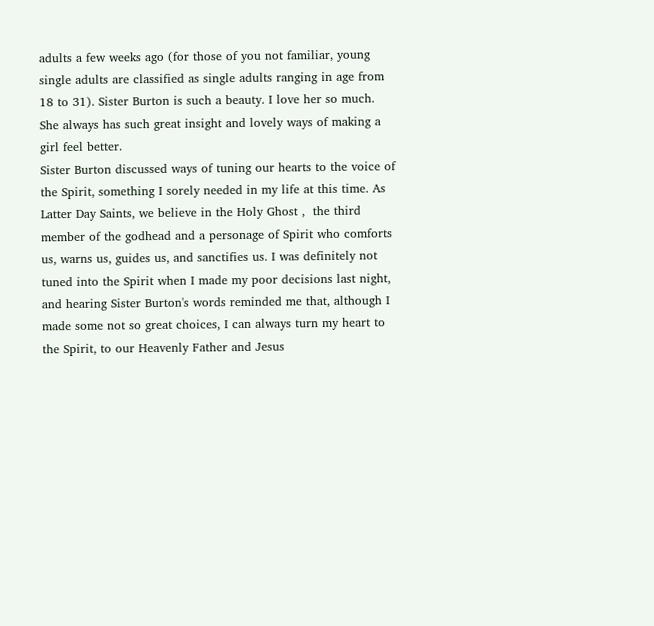adults a few weeks ago (for those of you not familiar, young single adults are classified as single adults ranging in age from 18 to 31). Sister Burton is such a beauty. I love her so much. She always has such great insight and lovely ways of making a girl feel better.
Sister Burton discussed ways of tuning our hearts to the voice of the Spirit, something I sorely needed in my life at this time. As Latter Day Saints, we believe in the Holy Ghost ,  the third member of the godhead and a personage of Spirit who comforts us, warns us, guides us, and sanctifies us. I was definitely not tuned into the Spirit when I made my poor decisions last night, and hearing Sister Burton's words reminded me that, although I made some not so great choices, I can always turn my heart to the Spirit, to our Heavenly Father and Jesus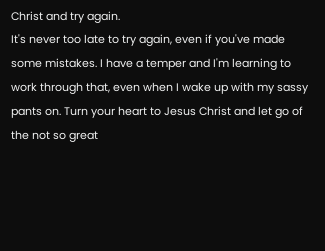Christ and try again.
It's never too late to try again, even if you've made some mistakes. I have a temper and I'm learning to work through that, even when I wake up with my sassy pants on. Turn your heart to Jesus Christ and let go of the not so great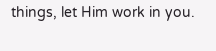things, let Him work in you.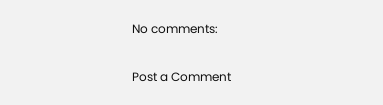No comments:

Post a Comment